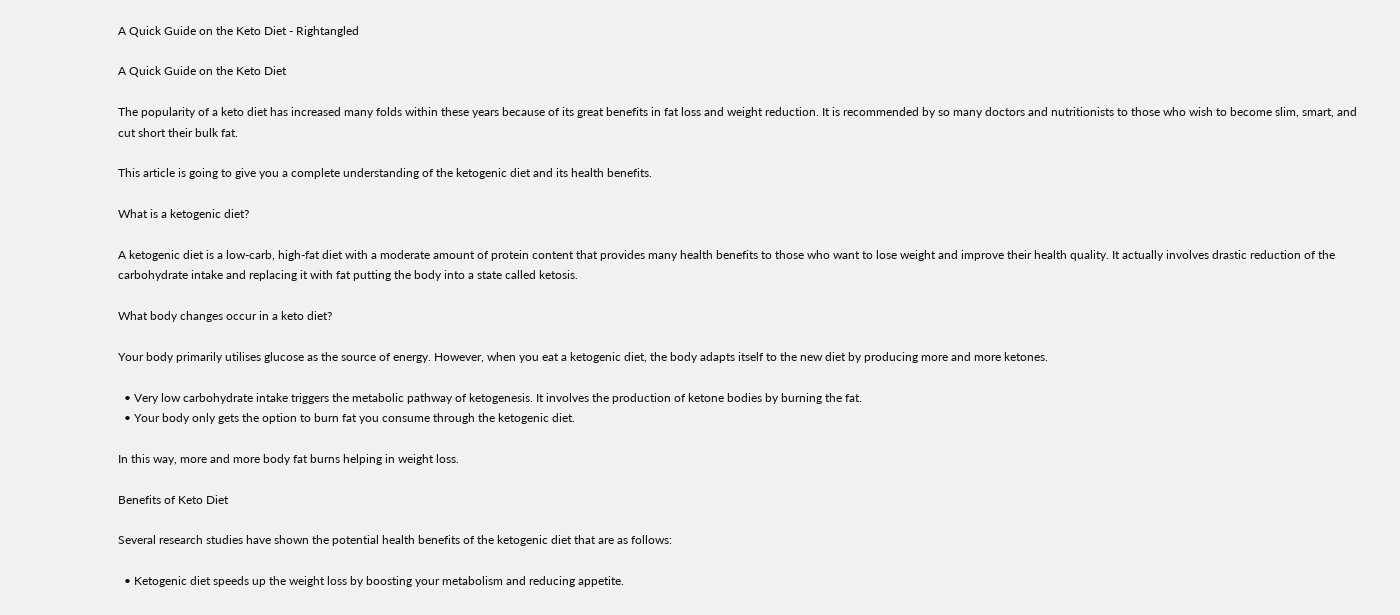A Quick Guide on the Keto Diet - Rightangled

A Quick Guide on the Keto Diet

The popularity of a keto diet has increased many folds within these years because of its great benefits in fat loss and weight reduction. It is recommended by so many doctors and nutritionists to those who wish to become slim, smart, and cut short their bulk fat.

This article is going to give you a complete understanding of the ketogenic diet and its health benefits.

What is a ketogenic diet?

A ketogenic diet is a low-carb, high-fat diet with a moderate amount of protein content that provides many health benefits to those who want to lose weight and improve their health quality. It actually involves drastic reduction of the carbohydrate intake and replacing it with fat putting the body into a state called ketosis.

What body changes occur in a keto diet?

Your body primarily utilises glucose as the source of energy. However, when you eat a ketogenic diet, the body adapts itself to the new diet by producing more and more ketones.

  • Very low carbohydrate intake triggers the metabolic pathway of ketogenesis. It involves the production of ketone bodies by burning the fat.
  • Your body only gets the option to burn fat you consume through the ketogenic diet.

In this way, more and more body fat burns helping in weight loss.

Benefits of Keto Diet

Several research studies have shown the potential health benefits of the ketogenic diet that are as follows:

  • Ketogenic diet speeds up the weight loss by boosting your metabolism and reducing appetite.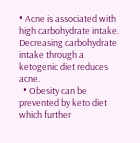• Acne is associated with high carbohydrate intake. Decreasing carbohydrate intake through a ketogenic diet reduces acne.
  • Obesity can be prevented by keto diet which further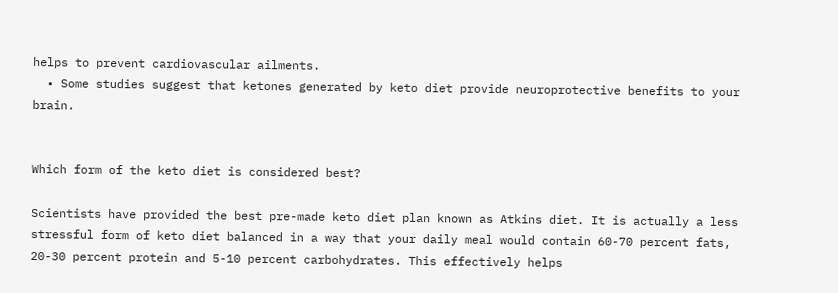helps to prevent cardiovascular ailments.
  • Some studies suggest that ketones generated by keto diet provide neuroprotective benefits to your brain.


Which form of the keto diet is considered best?

Scientists have provided the best pre-made keto diet plan known as Atkins diet. It is actually a less stressful form of keto diet balanced in a way that your daily meal would contain 60-70 percent fats, 20-30 percent protein and 5-10 percent carbohydrates. This effectively helps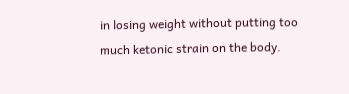in losing weight without putting too much ketonic strain on the body.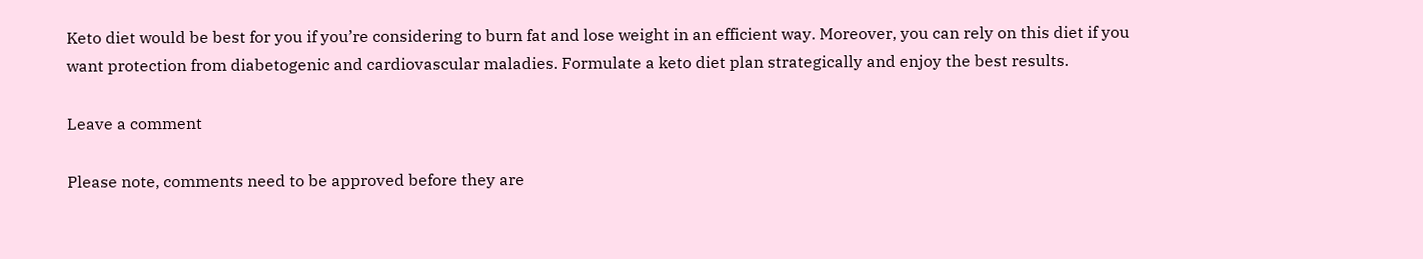Keto diet would be best for you if you’re considering to burn fat and lose weight in an efficient way. Moreover, you can rely on this diet if you want protection from diabetogenic and cardiovascular maladies. Formulate a keto diet plan strategically and enjoy the best results.

Leave a comment

Please note, comments need to be approved before they are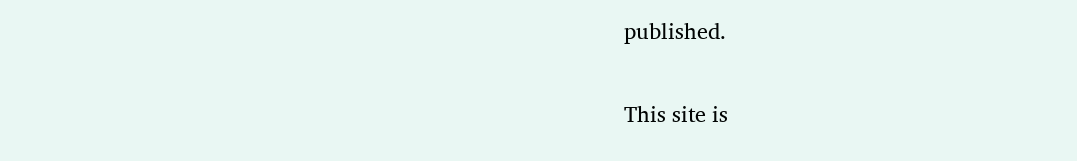published.

This site is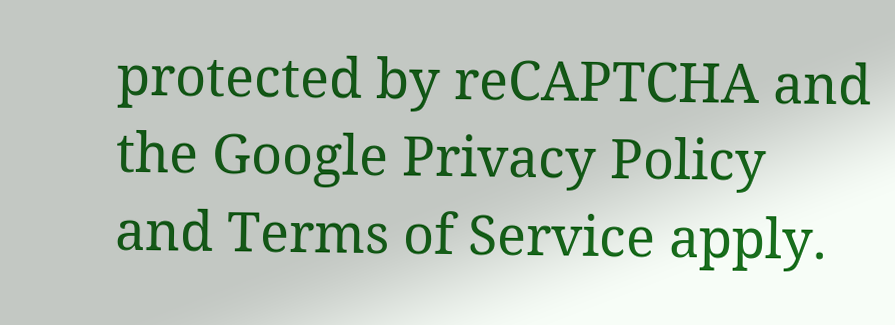protected by reCAPTCHA and the Google Privacy Policy and Terms of Service apply.